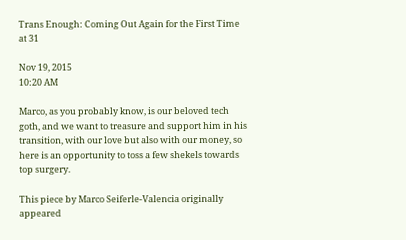Trans Enough: Coming Out Again for the First Time at 31

Nov 19, 2015
10:20 AM

Marco, as you probably know, is our beloved tech goth, and we want to treasure and support him in his transition, with our love but also with our money, so here is an opportunity to toss a few shekels towards top surgery.

This piece by Marco Seiferle-Valencia originally appeared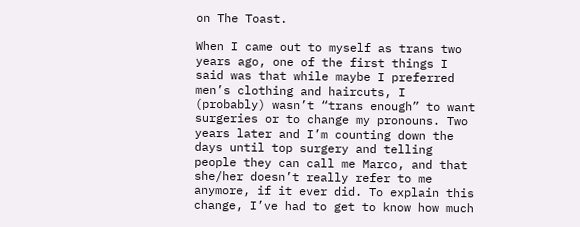on The Toast.

When I came out to myself as trans two years ago, one of the first things I said was that while maybe I preferred men’s clothing and haircuts, I (probably) wasn’t “trans enough” to want surgeries or to change my pronouns. Two years later and I’m counting down the days until top surgery and telling people they can call me Marco, and that she/her doesn’t really refer to me anymore, if it ever did. To explain this change, I’ve had to get to know how much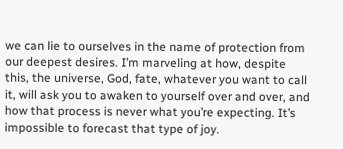we can lie to ourselves in the name of protection from our deepest desires. I’m marveling at how, despite this, the universe, God, fate, whatever you want to call it, will ask you to awaken to yourself over and over, and how that process is never what you’re expecting. It’s impossible to forecast that type of joy.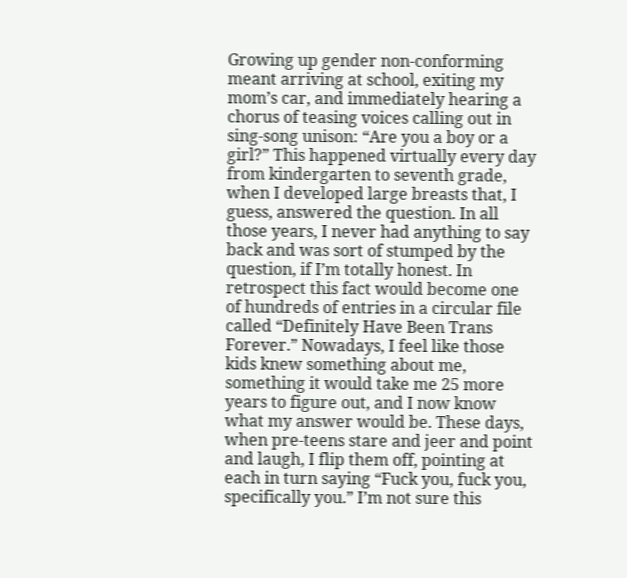Growing up gender non-conforming meant arriving at school, exiting my mom’s car, and immediately hearing a chorus of teasing voices calling out in sing-song unison: “Are you a boy or a girl?” This happened virtually every day from kindergarten to seventh grade, when I developed large breasts that, I guess, answered the question. In all those years, I never had anything to say back and was sort of stumped by the question, if I’m totally honest. In retrospect this fact would become one of hundreds of entries in a circular file called “Definitely Have Been Trans Forever.” Nowadays, I feel like those kids knew something about me, something it would take me 25 more years to figure out, and I now know what my answer would be. These days, when pre-teens stare and jeer and point and laugh, I flip them off, pointing at each in turn saying “Fuck you, fuck you, specifically you.” I’m not sure this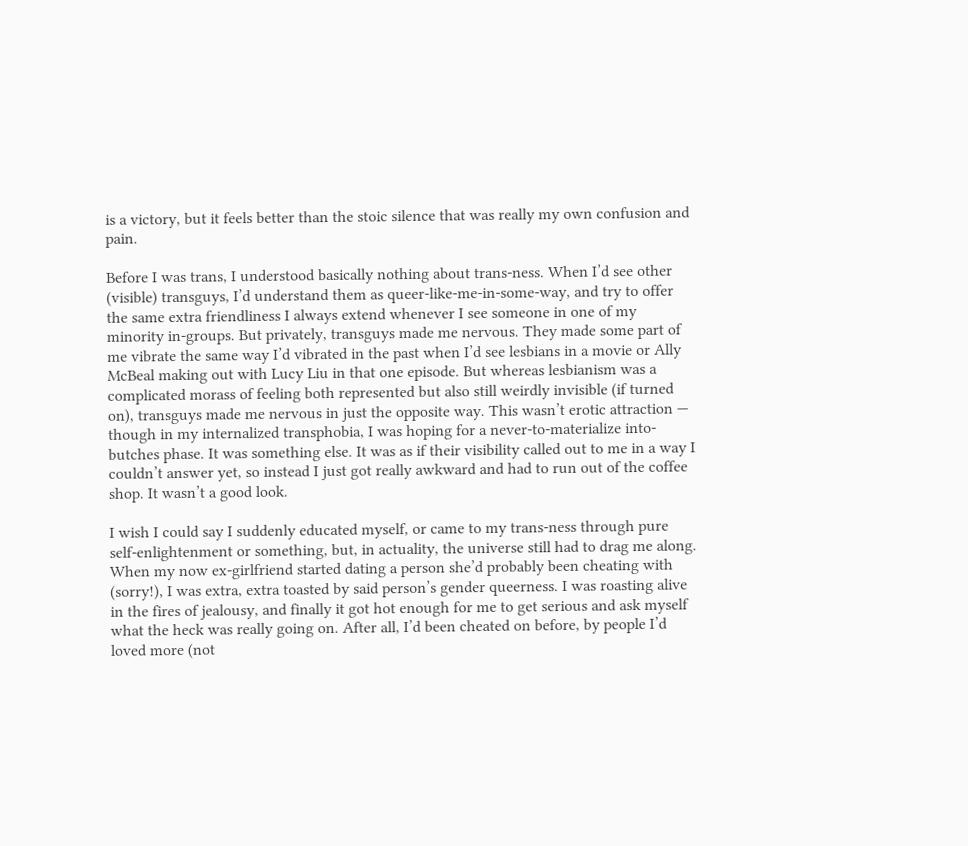is a victory, but it feels better than the stoic silence that was really my own confusion and pain.

Before I was trans, I understood basically nothing about trans-ness. When I’d see other (visible) transguys, I’d understand them as queer-like-me-in-some-way, and try to offer the same extra friendliness I always extend whenever I see someone in one of my minority in-groups. But privately, transguys made me nervous. They made some part of me vibrate the same way I’d vibrated in the past when I’d see lesbians in a movie or Ally McBeal making out with Lucy Liu in that one episode. But whereas lesbianism was a complicated morass of feeling both represented but also still weirdly invisible (if turned on), transguys made me nervous in just the opposite way. This wasn’t erotic attraction — though in my internalized transphobia, I was hoping for a never-to-materialize into-butches phase. It was something else. It was as if their visibility called out to me in a way I couldn’t answer yet, so instead I just got really awkward and had to run out of the coffee shop. It wasn’t a good look.

I wish I could say I suddenly educated myself, or came to my trans-ness through pure self-enlightenment or something, but, in actuality, the universe still had to drag me along. When my now ex-girlfriend started dating a person she’d probably been cheating with (sorry!), I was extra, extra toasted by said person’s gender queerness. I was roasting alive in the fires of jealousy, and finally it got hot enough for me to get serious and ask myself what the heck was really going on. After all, I’d been cheated on before, by people I’d loved more (not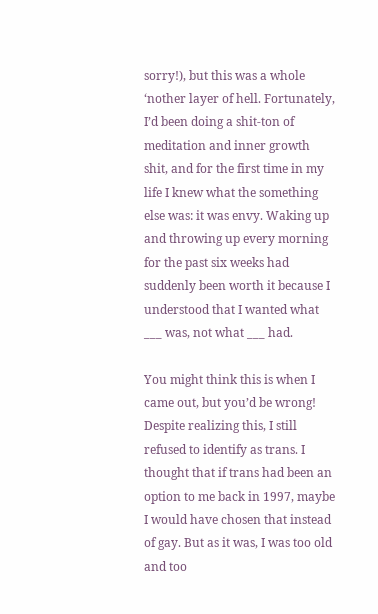sorry!), but this was a whole ‘nother layer of hell. Fortunately, I’d been doing a shit-ton of meditation and inner growth shit, and for the first time in my life I knew what the something else was: it was envy. Waking up and throwing up every morning for the past six weeks had suddenly been worth it because I understood that I wanted what ___ was, not what ___ had.

You might think this is when I came out, but you’d be wrong! Despite realizing this, I still refused to identify as trans. I thought that if trans had been an option to me back in 1997, maybe I would have chosen that instead of gay. But as it was, I was too old and too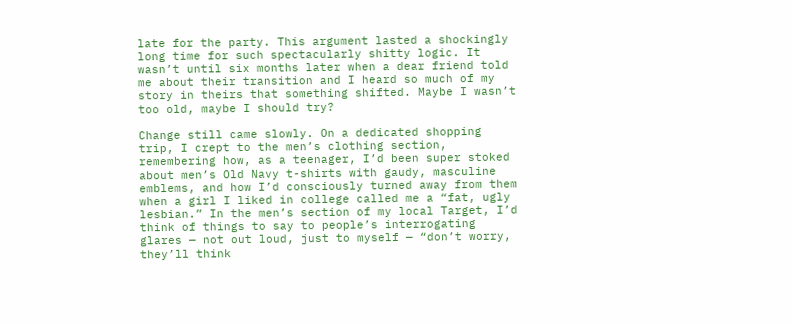late for the party. This argument lasted a shockingly long time for such spectacularly shitty logic. It wasn’t until six months later when a dear friend told me about their transition and I heard so much of my story in theirs that something shifted. Maybe I wasn’t too old, maybe I should try?

Change still came slowly. On a dedicated shopping trip, I crept to the men’s clothing section, remembering how, as a teenager, I’d been super stoked about men’s Old Navy t-shirts with gaudy, masculine emblems, and how I’d consciously turned away from them when a girl I liked in college called me a “fat, ugly lesbian.” In the men’s section of my local Target, I’d think of things to say to people’s interrogating glares — not out loud, just to myself — “don’t worry, they’ll think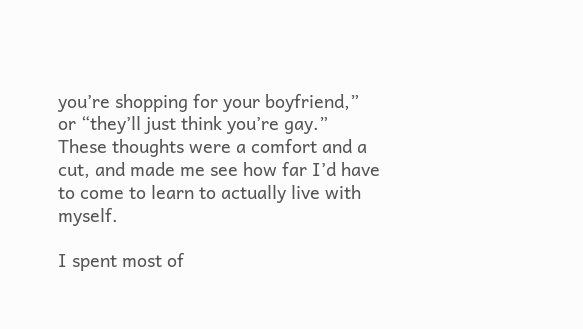you’re shopping for your boyfriend,” or “they’ll just think you’re gay.” These thoughts were a comfort and a cut, and made me see how far I’d have to come to learn to actually live with myself.

I spent most of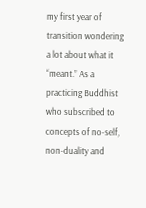my first year of transition wondering a lot about what it “meant.” As a practicing Buddhist who subscribed to concepts of no-self, non-duality and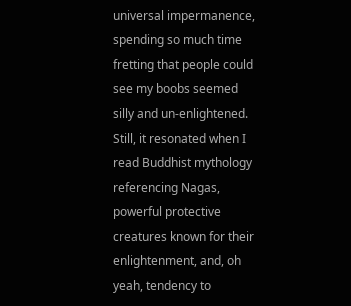universal impermanence, spending so much time fretting that people could see my boobs seemed silly and un-enlightened. Still, it resonated when I read Buddhist mythology referencing Nagas, powerful protective creatures known for their enlightenment, and, oh yeah, tendency to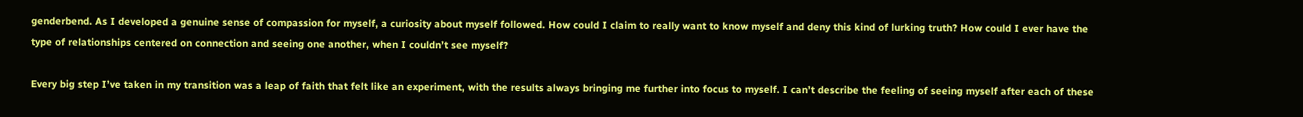genderbend. As I developed a genuine sense of compassion for myself, a curiosity about myself followed. How could I claim to really want to know myself and deny this kind of lurking truth? How could I ever have the type of relationships centered on connection and seeing one another, when I couldn’t see myself?

Every big step I’ve taken in my transition was a leap of faith that felt like an experiment, with the results always bringing me further into focus to myself. I can’t describe the feeling of seeing myself after each of these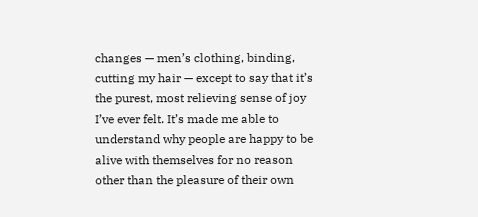changes — men’s clothing, binding, cutting my hair — except to say that it’s the purest, most relieving sense of joy I’ve ever felt. It’s made me able to understand why people are happy to be alive with themselves for no reason other than the pleasure of their own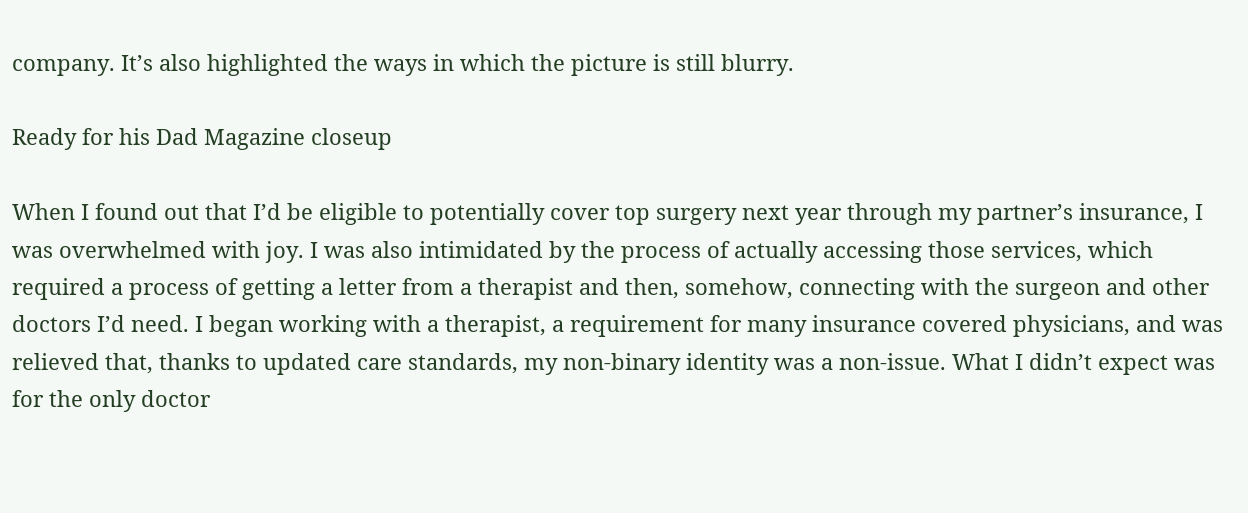company. It’s also highlighted the ways in which the picture is still blurry.

Ready for his Dad Magazine closeup

When I found out that I’d be eligible to potentially cover top surgery next year through my partner’s insurance, I was overwhelmed with joy. I was also intimidated by the process of actually accessing those services, which required a process of getting a letter from a therapist and then, somehow, connecting with the surgeon and other doctors I’d need. I began working with a therapist, a requirement for many insurance covered physicians, and was relieved that, thanks to updated care standards, my non-binary identity was a non-issue. What I didn’t expect was for the only doctor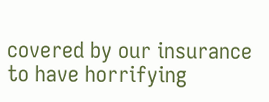covered by our insurance to have horrifying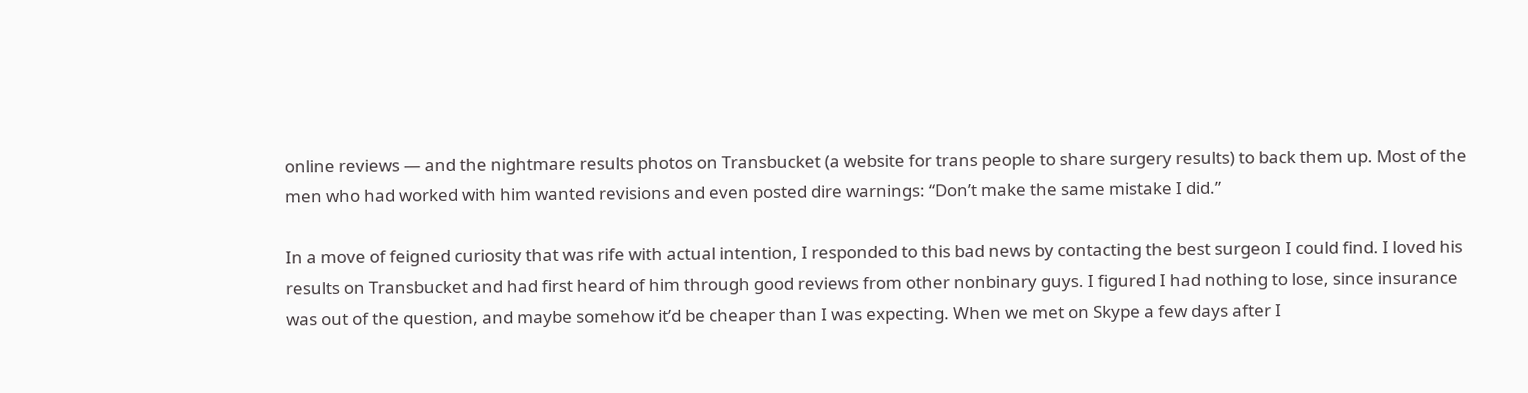online reviews — and the nightmare results photos on Transbucket (a website for trans people to share surgery results) to back them up. Most of the men who had worked with him wanted revisions and even posted dire warnings: “Don’t make the same mistake I did.”

In a move of feigned curiosity that was rife with actual intention, I responded to this bad news by contacting the best surgeon I could find. I loved his results on Transbucket and had first heard of him through good reviews from other nonbinary guys. I figured I had nothing to lose, since insurance was out of the question, and maybe somehow it’d be cheaper than I was expecting. When we met on Skype a few days after I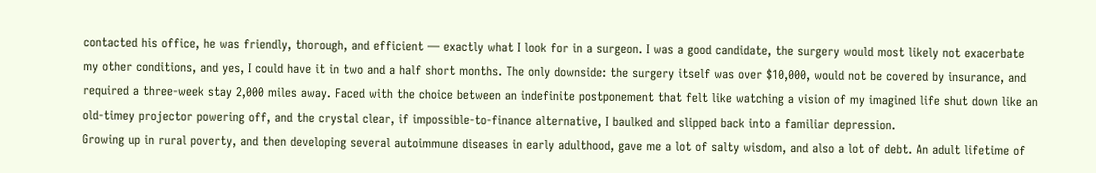contacted his office, he was friendly, thorough, and efficient — exactly what I look for in a surgeon. I was a good candidate, the surgery would most likely not exacerbate my other conditions, and yes, I could have it in two and a half short months. The only downside: the surgery itself was over $10,000, would not be covered by insurance, and required a three-week stay 2,000 miles away. Faced with the choice between an indefinite postponement that felt like watching a vision of my imagined life shut down like an old-timey projector powering off, and the crystal clear, if impossible-to-finance alternative, I baulked and slipped back into a familiar depression.
Growing up in rural poverty, and then developing several autoimmune diseases in early adulthood, gave me a lot of salty wisdom, and also a lot of debt. An adult lifetime of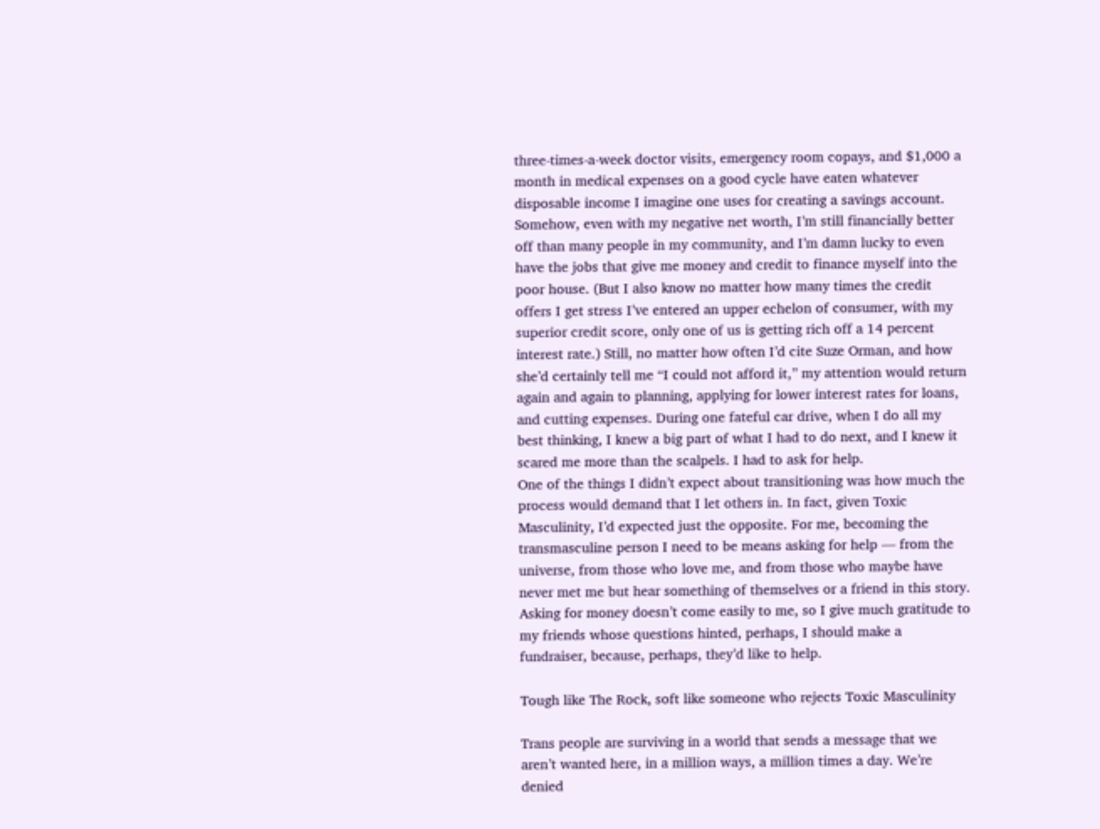three-times-a-week doctor visits, emergency room copays, and $1,000 a month in medical expenses on a good cycle have eaten whatever disposable income I imagine one uses for creating a savings account. Somehow, even with my negative net worth, I’m still financially better off than many people in my community, and I’m damn lucky to even have the jobs that give me money and credit to finance myself into the poor house. (But I also know no matter how many times the credit offers I get stress I’ve entered an upper echelon of consumer, with my superior credit score, only one of us is getting rich off a 14 percent interest rate.) Still, no matter how often I’d cite Suze Orman, and how she’d certainly tell me “I could not afford it,” my attention would return again and again to planning, applying for lower interest rates for loans, and cutting expenses. During one fateful car drive, when I do all my best thinking, I knew a big part of what I had to do next, and I knew it scared me more than the scalpels. I had to ask for help.
One of the things I didn’t expect about transitioning was how much the process would demand that I let others in. In fact, given Toxic Masculinity, I’d expected just the opposite. For me, becoming the transmasculine person I need to be means asking for help — from the universe, from those who love me, and from those who maybe have never met me but hear something of themselves or a friend in this story. Asking for money doesn’t come easily to me, so I give much gratitude to my friends whose questions hinted, perhaps, I should make a fundraiser, because, perhaps, they’d like to help.

Tough like The Rock, soft like someone who rejects Toxic Masculinity

Trans people are surviving in a world that sends a message that we aren’t wanted here, in a million ways, a million times a day. We’re denied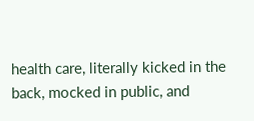health care, literally kicked in the back, mocked in public, and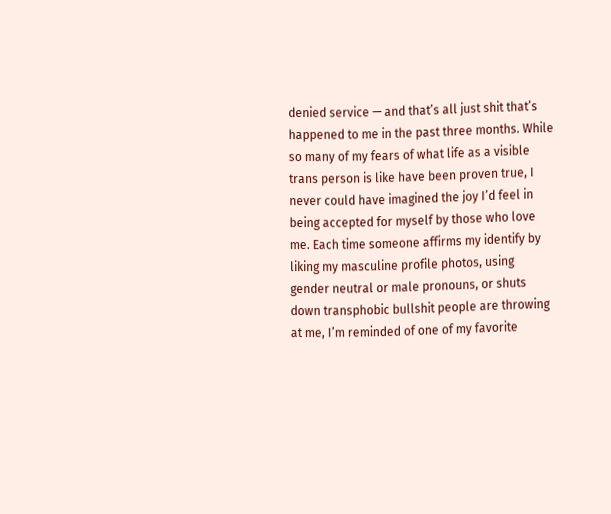denied service — and that’s all just shit that’s happened to me in the past three months. While so many of my fears of what life as a visible trans person is like have been proven true, I never could have imagined the joy I’d feel in being accepted for myself by those who love me. Each time someone affirms my identify by liking my masculine profile photos, using gender neutral or male pronouns, or shuts down transphobic bullshit people are throwing at me, I’m reminded of one of my favorite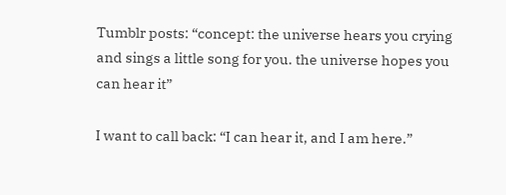Tumblr posts: “concept: the universe hears you crying and sings a little song for you. the universe hopes you can hear it”

I want to call back: “I can hear it, and I am here.”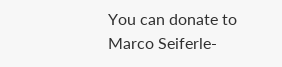You can donate to Marco Seiferle-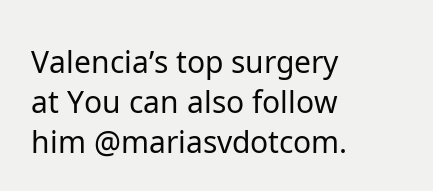Valencia’s top surgery at You can also follow him @mariasvdotcom.